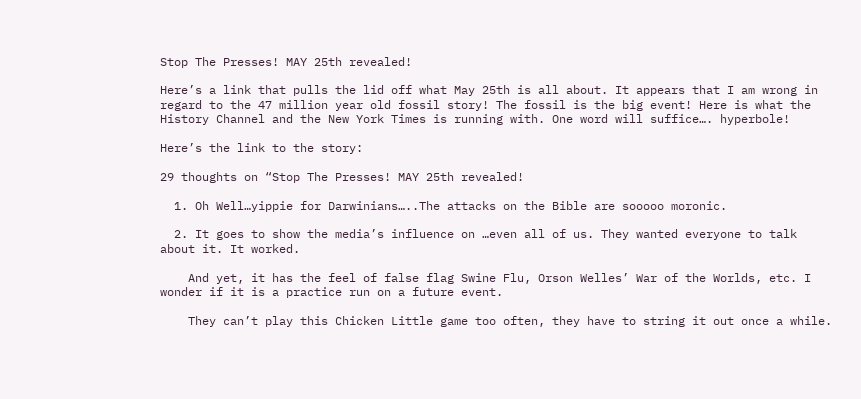Stop The Presses! MAY 25th revealed!

Here’s a link that pulls the lid off what May 25th is all about. It appears that I am wrong in regard to the 47 million year old fossil story! The fossil is the big event! Here is what the History Channel and the New York Times is running with. One word will suffice…. hyperbole!

Here’s the link to the story:

29 thoughts on “Stop The Presses! MAY 25th revealed!

  1. Oh Well…yippie for Darwinians…..The attacks on the Bible are sooooo moronic.

  2. It goes to show the media’s influence on …even all of us. They wanted everyone to talk about it. It worked.

    And yet, it has the feel of false flag Swine Flu, Orson Welles’ War of the Worlds, etc. I wonder if it is a practice run on a future event.

    They can’t play this Chicken Little game too often, they have to string it out once a while.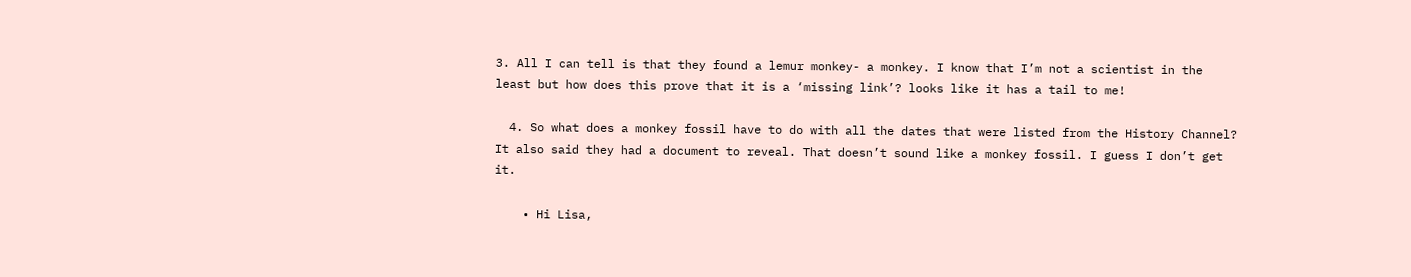3. All I can tell is that they found a lemur monkey- a monkey. I know that I’m not a scientist in the least but how does this prove that it is a ‘missing link’? looks like it has a tail to me!

  4. So what does a monkey fossil have to do with all the dates that were listed from the History Channel? It also said they had a document to reveal. That doesn’t sound like a monkey fossil. I guess I don’t get it.

    • Hi Lisa,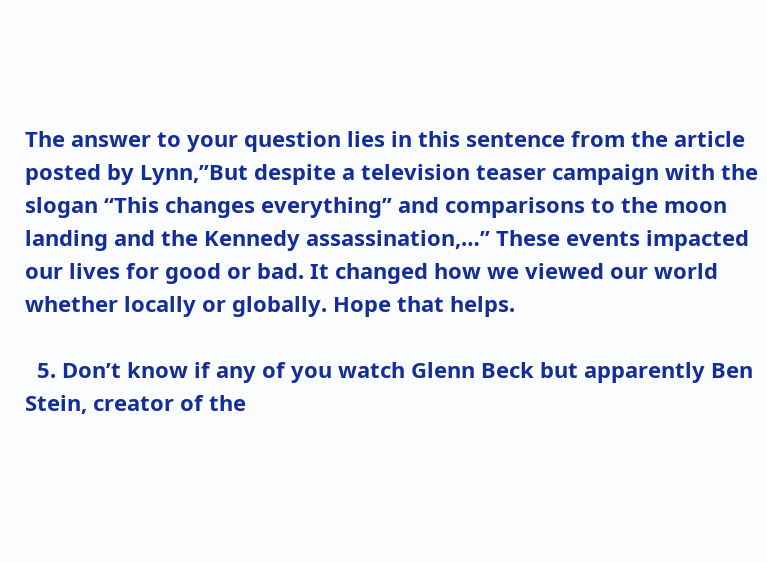The answer to your question lies in this sentence from the article posted by Lynn,”But despite a television teaser campaign with the slogan “This changes everything” and comparisons to the moon landing and the Kennedy assassination,…” These events impacted our lives for good or bad. It changed how we viewed our world whether locally or globally. Hope that helps.

  5. Don’t know if any of you watch Glenn Beck but apparently Ben Stein, creator of the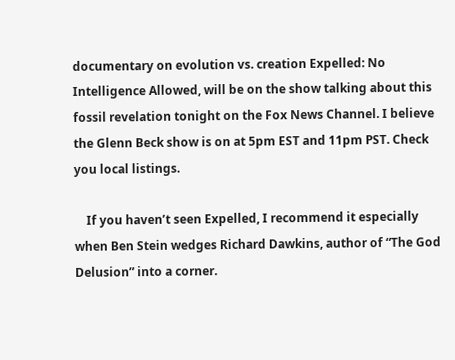documentary on evolution vs. creation Expelled: No Intelligence Allowed, will be on the show talking about this fossil revelation tonight on the Fox News Channel. I believe the Glenn Beck show is on at 5pm EST and 11pm PST. Check you local listings.

    If you haven’t seen Expelled, I recommend it especially when Ben Stein wedges Richard Dawkins, author of “The God Delusion” into a corner.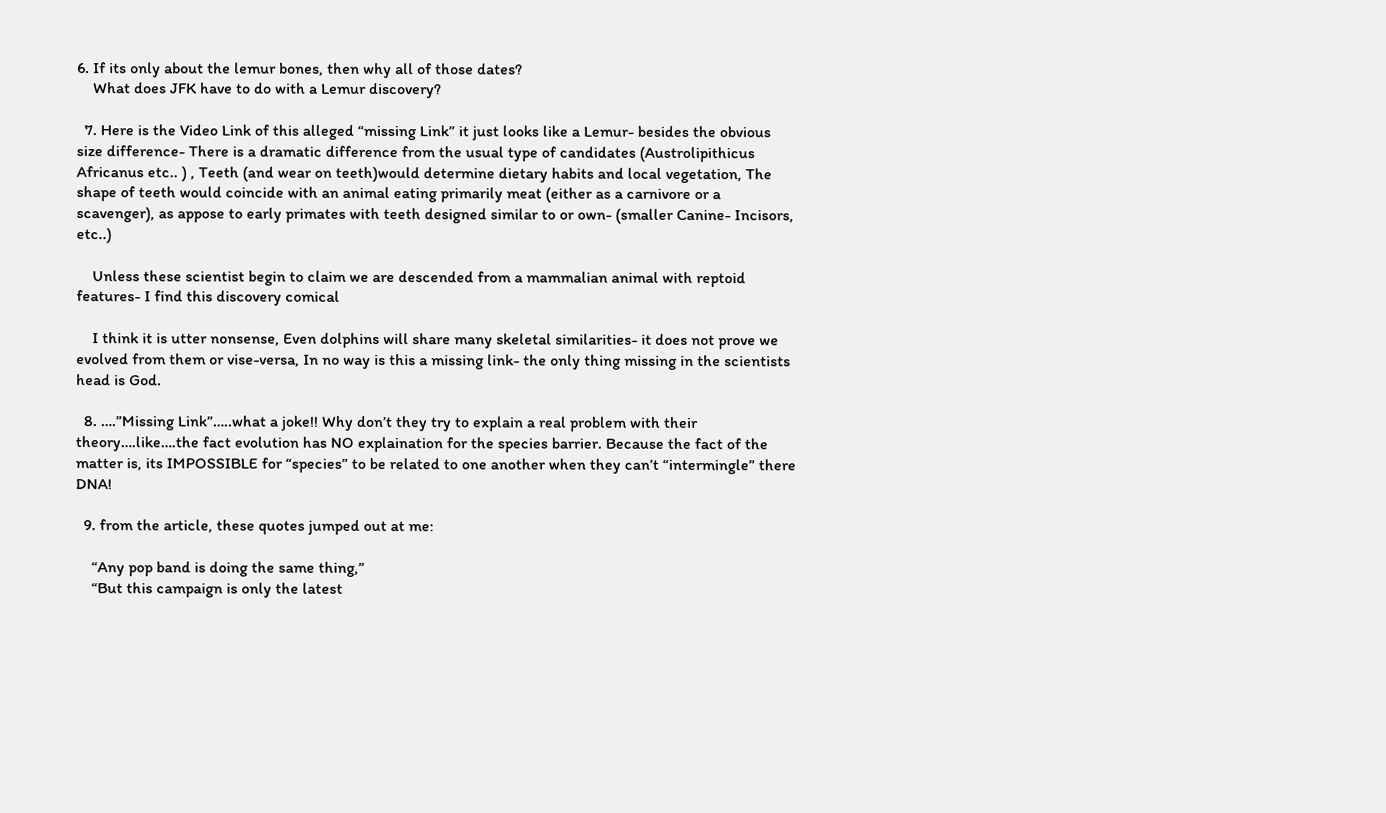6. If its only about the lemur bones, then why all of those dates?
    What does JFK have to do with a Lemur discovery?

  7. Here is the Video Link of this alleged “missing Link” it just looks like a Lemur- besides the obvious size difference- There is a dramatic difference from the usual type of candidates (Austrolipithicus Africanus etc.. ) , Teeth (and wear on teeth)would determine dietary habits and local vegetation, The shape of teeth would coincide with an animal eating primarily meat (either as a carnivore or a scavenger), as appose to early primates with teeth designed similar to or own- (smaller Canine- Incisors, etc..)

    Unless these scientist begin to claim we are descended from a mammalian animal with reptoid features- I find this discovery comical

    I think it is utter nonsense, Even dolphins will share many skeletal similarities- it does not prove we evolved from them or vise-versa, In no way is this a missing link- the only thing missing in the scientists head is God.

  8. ….”Missing Link”…..what a joke!! Why don’t they try to explain a real problem with their theory….like….the fact evolution has NO explaination for the species barrier. Because the fact of the matter is, its IMPOSSIBLE for “species” to be related to one another when they can’t “intermingle” there DNA!

  9. from the article, these quotes jumped out at me:

    “Any pop band is doing the same thing,”
    “But this campaign is only the latest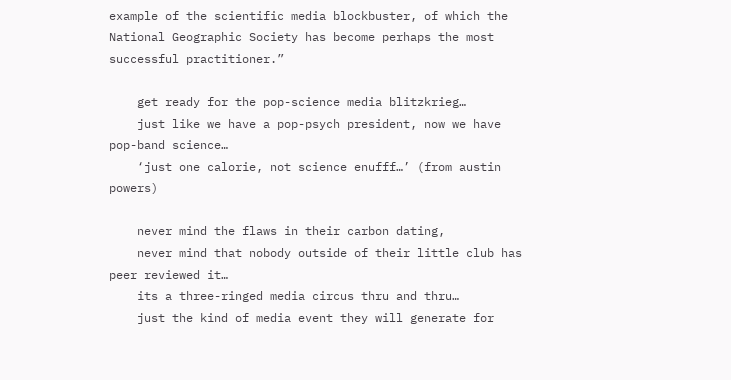example of the scientific media blockbuster, of which the National Geographic Society has become perhaps the most successful practitioner.”

    get ready for the pop-science media blitzkrieg…
    just like we have a pop-psych president, now we have pop-band science…
    ‘just one calorie, not science enufff…’ (from austin powers)

    never mind the flaws in their carbon dating,
    never mind that nobody outside of their little club has peer reviewed it…
    its a three-ringed media circus thru and thru…
    just the kind of media event they will generate for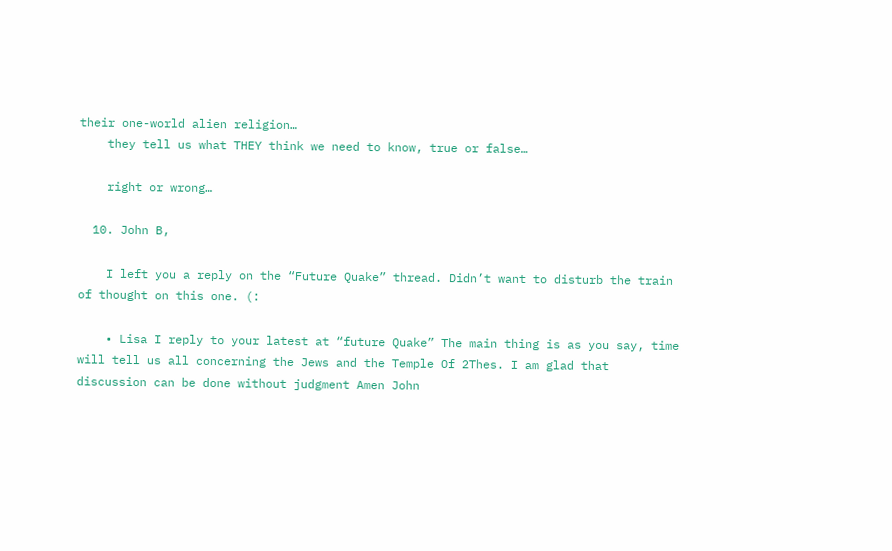their one-world alien religion…
    they tell us what THEY think we need to know, true or false…

    right or wrong…

  10. John B,

    I left you a reply on the “Future Quake” thread. Didn’t want to disturb the train of thought on this one. (:

    • Lisa I reply to your latest at “future Quake” The main thing is as you say, time will tell us all concerning the Jews and the Temple Of 2Thes. I am glad that discussion can be done without judgment Amen John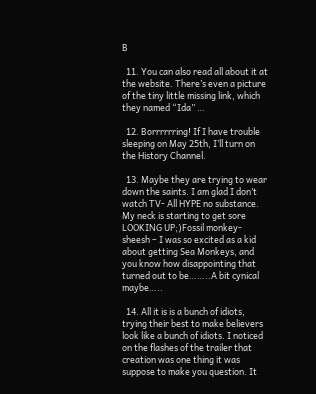B

  11. You can also read all about it at the website. There’s even a picture of the tiny little missing link, which they named “Ida” …

  12. Borrrrrring! If I have trouble sleeping on May 25th, I’ll turn on the History Channel.

  13. Maybe they are trying to wear down the saints. I am glad I don’t watch TV- All HYPE no substance. My neck is starting to get sore LOOKING UP;)Fossil monkey- sheesh – I was so excited as a kid about getting Sea Monkeys, and you know how disappointing that turned out to be……..A bit cynical maybe…..

  14. All it is is a bunch of idiots, trying their best to make believers look like a bunch of idiots. I noticed on the flashes of the trailer that creation was one thing it was suppose to make you question. It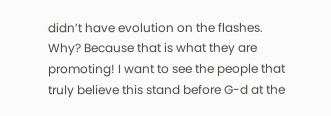didn’t have evolution on the flashes. Why? Because that is what they are promoting! I want to see the people that truly believe this stand before G-d at the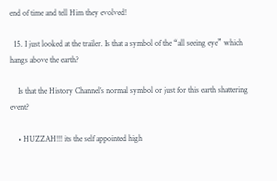end of time and tell Him they evolved!

  15. I just looked at the trailer. Is that a symbol of the “all seeing eye” which hangs above the earth?

    Is that the History Channel’s normal symbol or just for this earth shattering event?

    • HUZZAH!!! its the self appointed high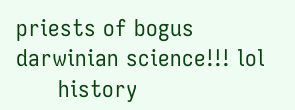priests of bogus darwinian science!!! lol
      history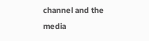channel and the media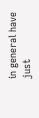in general have just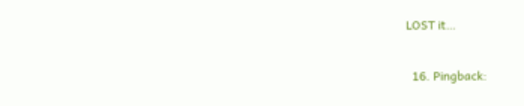LOST it…

  16. Pingback: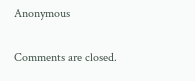Anonymous

Comments are closed.